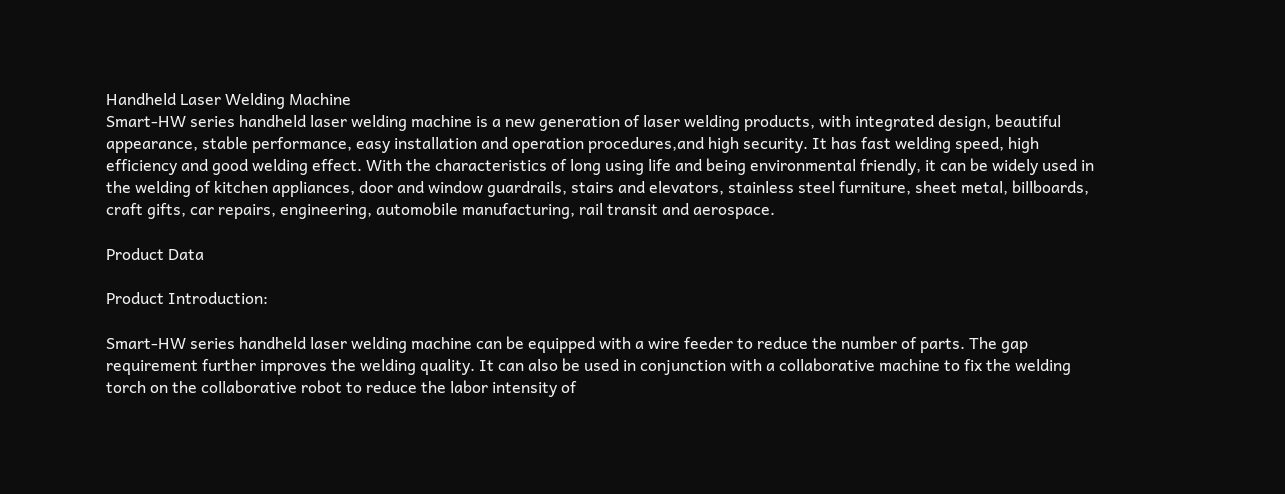Handheld Laser Welding Machine
Smart-HW series handheld laser welding machine is a new generation of laser welding products, with integrated design, beautiful appearance, stable performance, easy installation and operation procedures,and high security. It has fast welding speed, high efficiency and good welding effect. With the characteristics of long using life and being environmental friendly, it can be widely used in the welding of kitchen appliances, door and window guardrails, stairs and elevators, stainless steel furniture, sheet metal, billboards, craft gifts, car repairs, engineering, automobile manufacturing, rail transit and aerospace.

Product Data

Product Introduction:

Smart-HW series handheld laser welding machine can be equipped with a wire feeder to reduce the number of parts. The gap requirement further improves the welding quality. It can also be used in conjunction with a collaborative machine to fix the welding torch on the collaborative robot to reduce the labor intensity of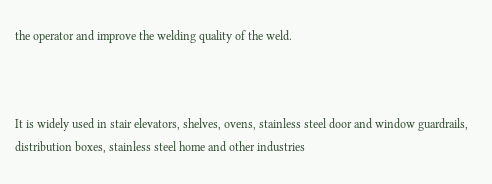the operator and improve the welding quality of the weld.



It is widely used in stair elevators, shelves, ovens, stainless steel door and window guardrails, distribution boxes, stainless steel home and other industries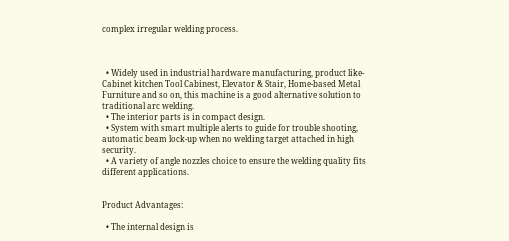complex irregular welding process.



  • Widely used in industrial hardware manufacturing, product like-Cabinet kitchen Tool Cabinest, Elevator & Stair, Home-based Metal Furniture and so on, this machine is a good alternative solution to traditional arc welding.
  • The interior parts is in compact design.
  • System with smart multiple alerts to guide for trouble shooting, automatic beam lock-up when no welding target attached in high security.
  • A variety of angle nozzles choice to ensure the welding quality fits different applications.


Product Advantages:

  • The internal design is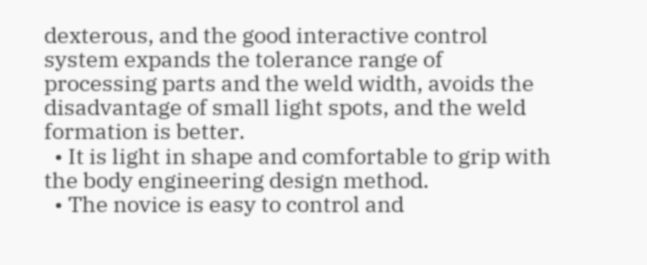dexterous, and the good interactive control system expands the tolerance range of processing parts and the weld width, avoids the disadvantage of small light spots, and the weld formation is better.
  • It is light in shape and comfortable to grip with the body engineering design method.
  • The novice is easy to control and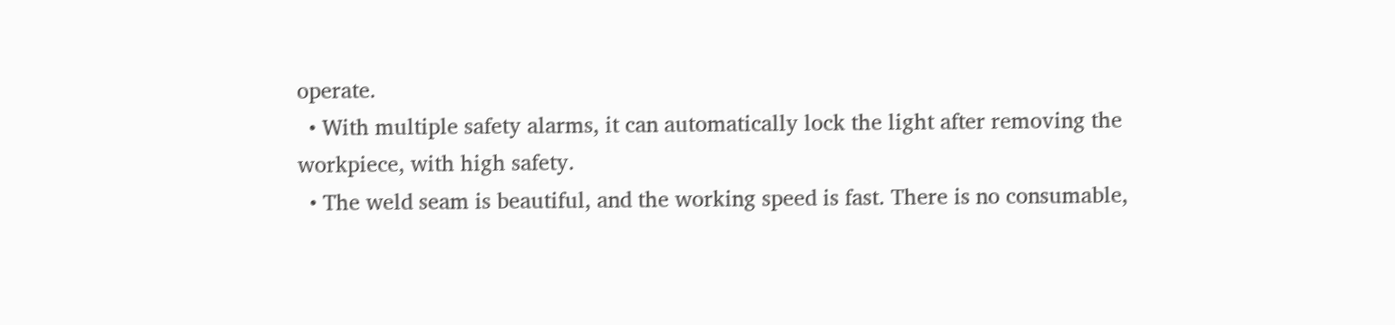operate.
  • With multiple safety alarms, it can automatically lock the light after removing the workpiece, with high safety.
  • The weld seam is beautiful, and the working speed is fast. There is no consumable,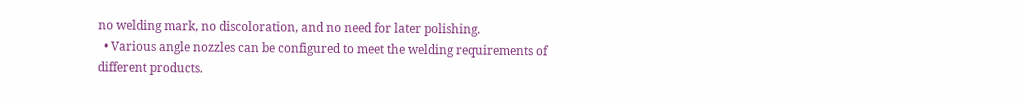no welding mark, no discoloration, and no need for later polishing.
  • Various angle nozzles can be configured to meet the welding requirements of different products.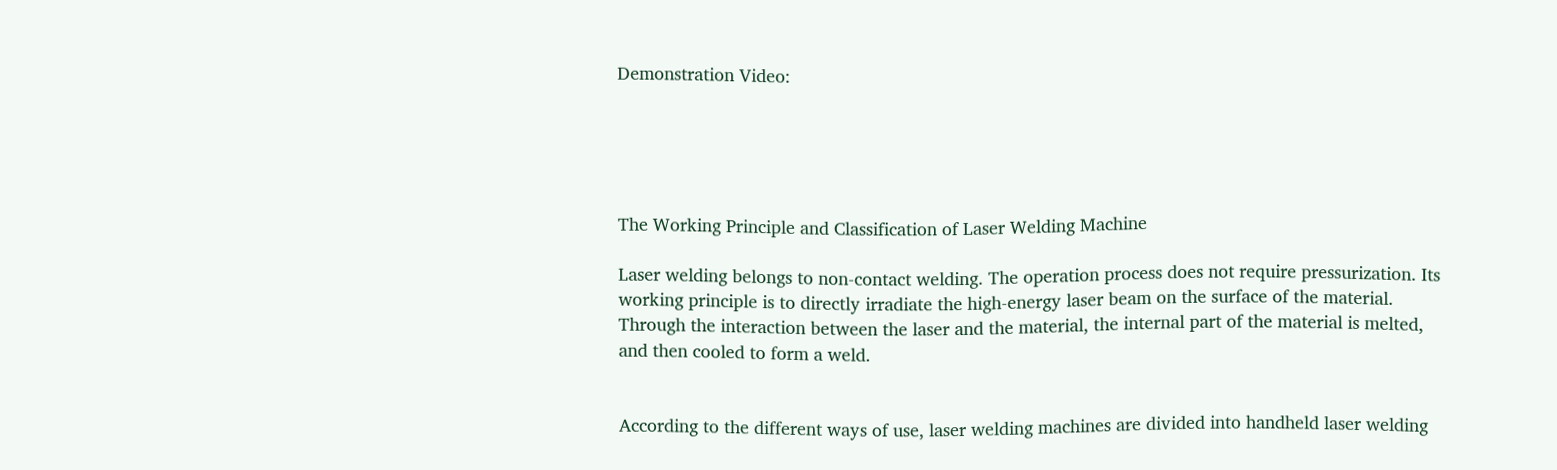Demonstration Video:





The Working Principle and Classification of Laser Welding Machine

Laser welding belongs to non-contact welding. The operation process does not require pressurization. Its working principle is to directly irradiate the high-energy laser beam on the surface of the material. Through the interaction between the laser and the material, the internal part of the material is melted, and then cooled to form a weld.


According to the different ways of use, laser welding machines are divided into handheld laser welding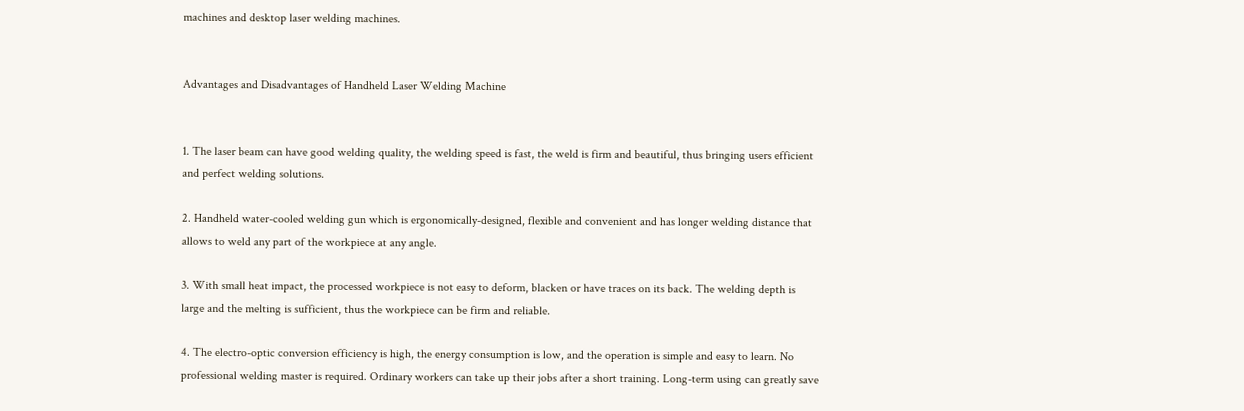machines and desktop laser welding machines.


Advantages and Disadvantages of Handheld Laser Welding Machine


1. The laser beam can have good welding quality, the welding speed is fast, the weld is firm and beautiful, thus bringing users efficient and perfect welding solutions.

2. Handheld water-cooled welding gun which is ergonomically-designed, flexible and convenient and has longer welding distance that allows to weld any part of the workpiece at any angle.

3. With small heat impact, the processed workpiece is not easy to deform, blacken or have traces on its back. The welding depth is large and the melting is sufficient, thus the workpiece can be firm and reliable.

4. The electro-optic conversion efficiency is high, the energy consumption is low, and the operation is simple and easy to learn. No professional welding master is required. Ordinary workers can take up their jobs after a short training. Long-term using can greatly save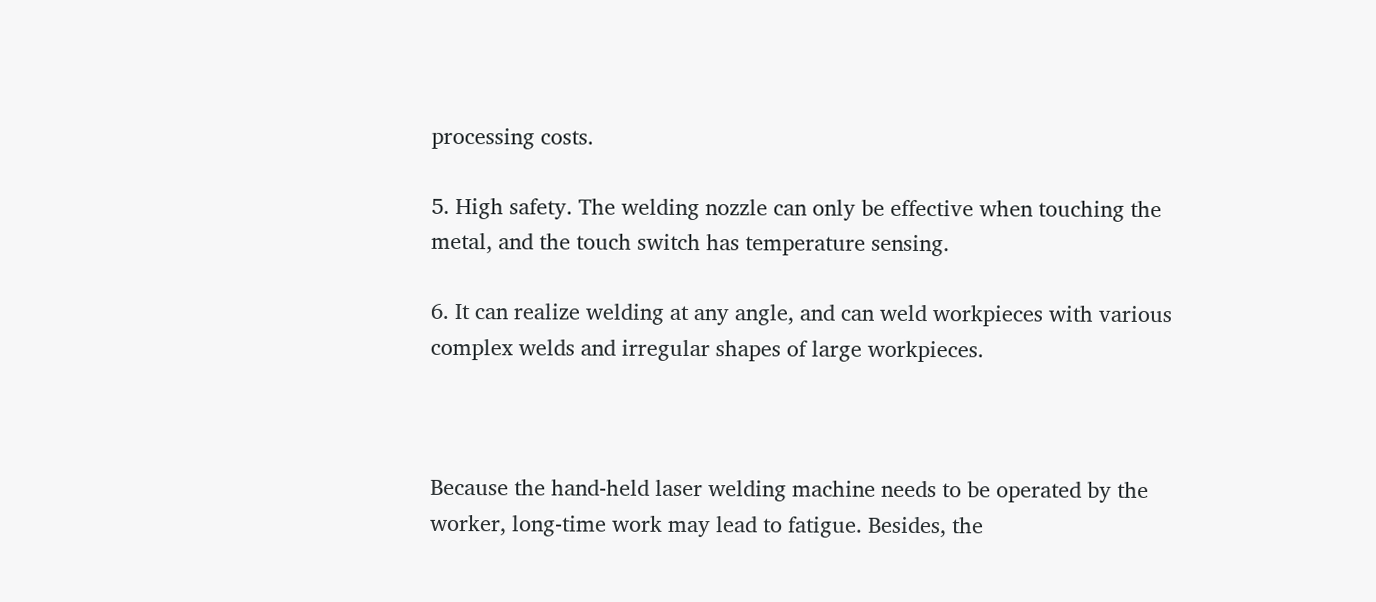processing costs.

5. High safety. The welding nozzle can only be effective when touching the metal, and the touch switch has temperature sensing.

6. It can realize welding at any angle, and can weld workpieces with various complex welds and irregular shapes of large workpieces.



Because the hand-held laser welding machine needs to be operated by the worker, long-time work may lead to fatigue. Besides, the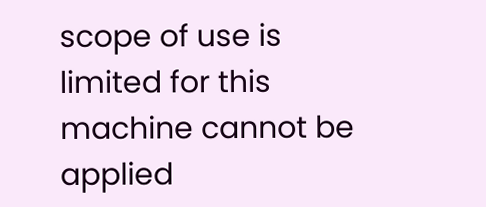scope of use is limited for this machine cannot be applied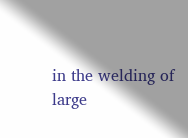in the welding of large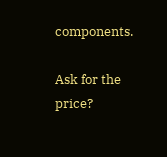components.

Ask for the price?